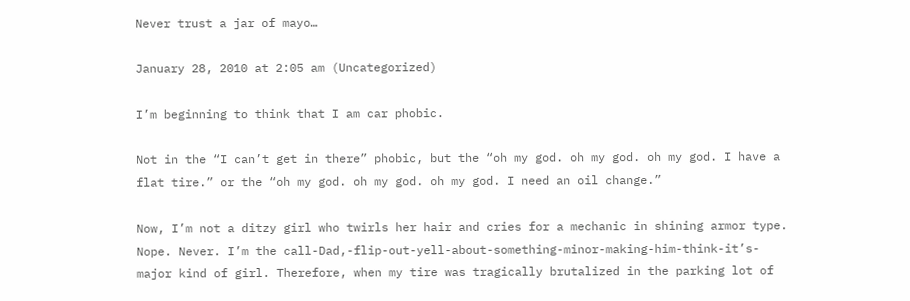Never trust a jar of mayo…

January 28, 2010 at 2:05 am (Uncategorized)

I’m beginning to think that I am car phobic.

Not in the “I can’t get in there” phobic, but the “oh my god. oh my god. oh my god. I have a flat tire.” or the “oh my god. oh my god. oh my god. I need an oil change.”

Now, I’m not a ditzy girl who twirls her hair and cries for a mechanic in shining armor type. Nope. Never. I’m the call-Dad,-flip-out-yell-about-something-minor-making-him-think-it’s-major kind of girl. Therefore, when my tire was tragically brutalized in the parking lot of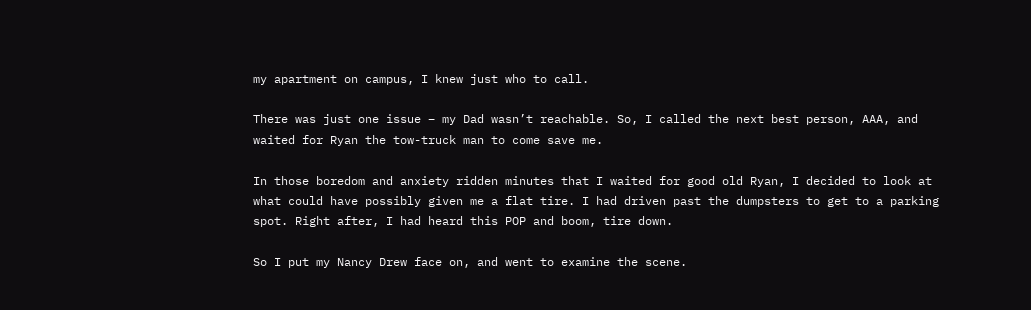my apartment on campus, I knew just who to call.

There was just one issue – my Dad wasn’t reachable. So, I called the next best person, AAA, and waited for Ryan the tow-truck man to come save me.

In those boredom and anxiety ridden minutes that I waited for good old Ryan, I decided to look at what could have possibly given me a flat tire. I had driven past the dumpsters to get to a parking spot. Right after, I had heard this POP and boom, tire down.

So I put my Nancy Drew face on, and went to examine the scene.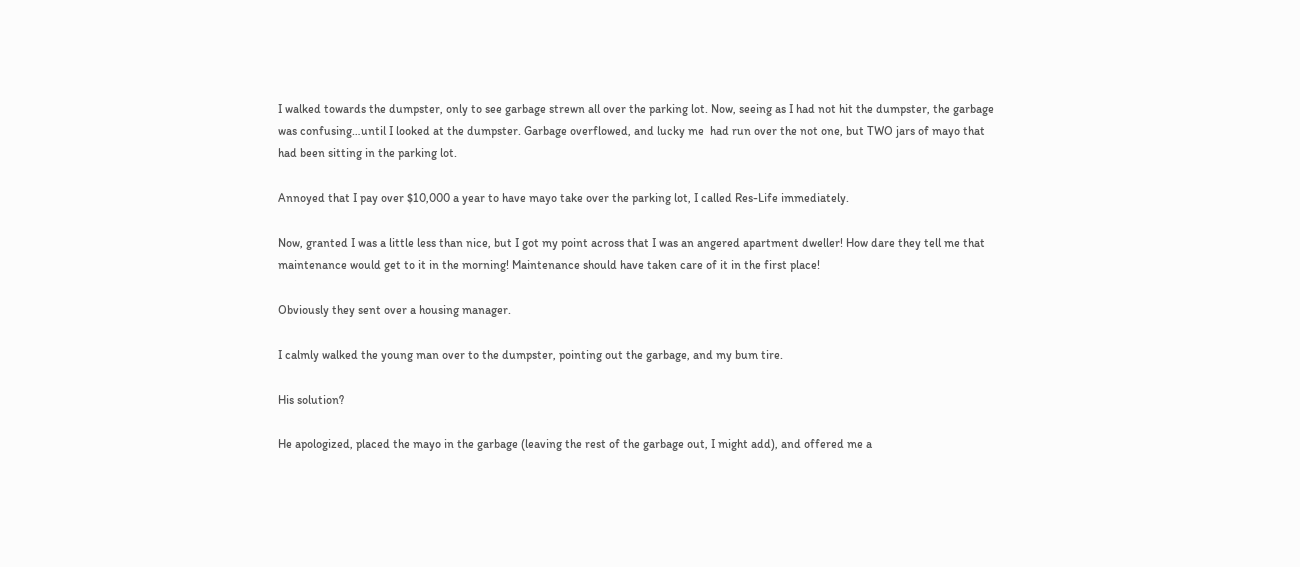I walked towards the dumpster, only to see garbage strewn all over the parking lot. Now, seeing as I had not hit the dumpster, the garbage was confusing…until I looked at the dumpster. Garbage overflowed, and lucky me  had run over the not one, but TWO jars of mayo that had been sitting in the parking lot.

Annoyed that I pay over $10,000 a year to have mayo take over the parking lot, I called Res-Life immediately.

Now, granted I was a little less than nice, but I got my point across that I was an angered apartment dweller! How dare they tell me that maintenance would get to it in the morning! Maintenance should have taken care of it in the first place!

Obviously they sent over a housing manager.

I calmly walked the young man over to the dumpster, pointing out the garbage, and my bum tire.

His solution?

He apologized, placed the mayo in the garbage (leaving the rest of the garbage out, I might add), and offered me a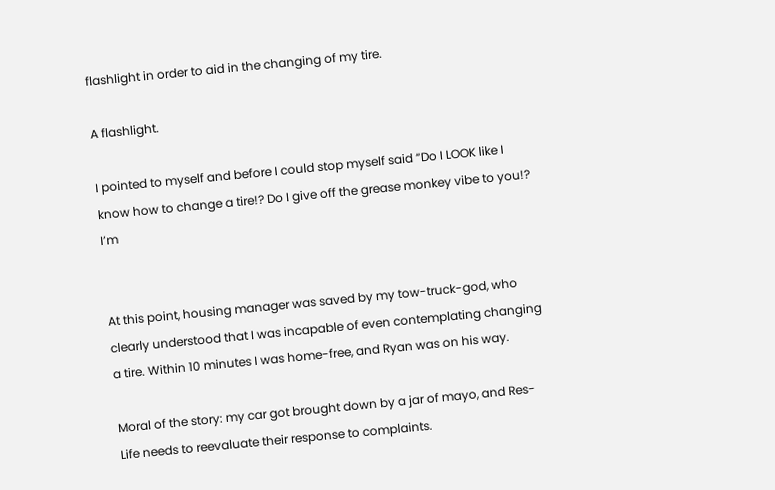flashlight in order to aid in the changing of my tire.

A flashlight.

I pointed to myself and before I could stop myself said “Do I LOOK like I know how to change a tire!? Do I give off the grease monkey vibe to you!? I’m


At this point, housing manager was saved by my tow-truck-god, who clearly understood that I was incapable of even contemplating changing a tire. Within 10 minutes I was home-free, and Ryan was on his way.

Moral of the story: my car got brought down by a jar of mayo, and Res-Life needs to reevaluate their response to complaints.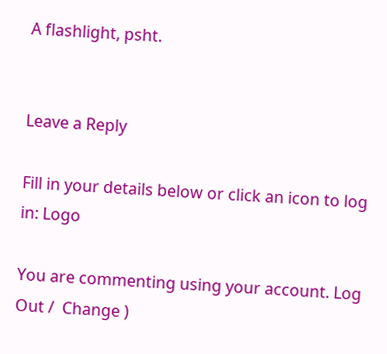A flashlight, psht.


Leave a Reply

Fill in your details below or click an icon to log in: Logo

You are commenting using your account. Log Out /  Change )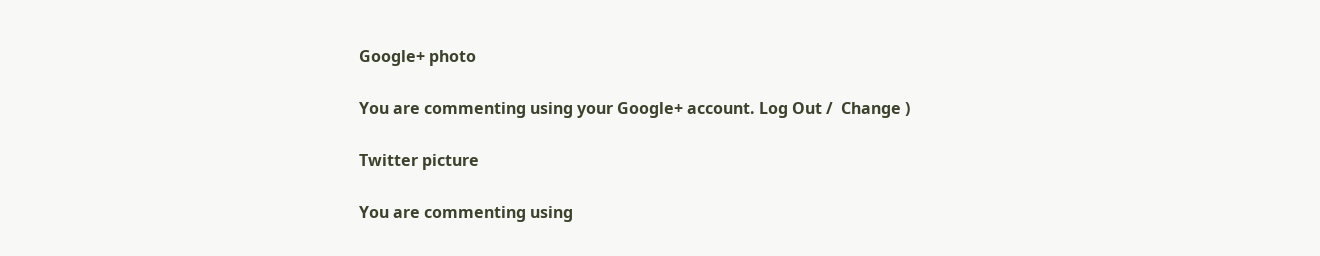Google+ photo

You are commenting using your Google+ account. Log Out /  Change )

Twitter picture

You are commenting using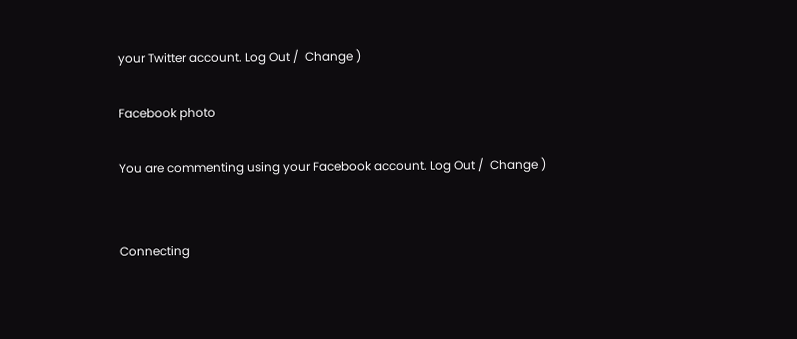your Twitter account. Log Out /  Change )

Facebook photo

You are commenting using your Facebook account. Log Out /  Change )


Connecting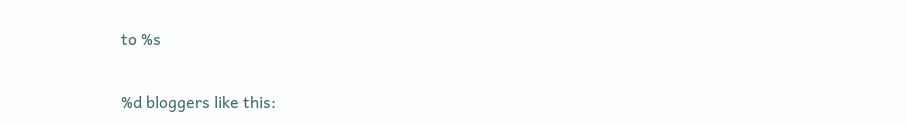to %s

%d bloggers like this: